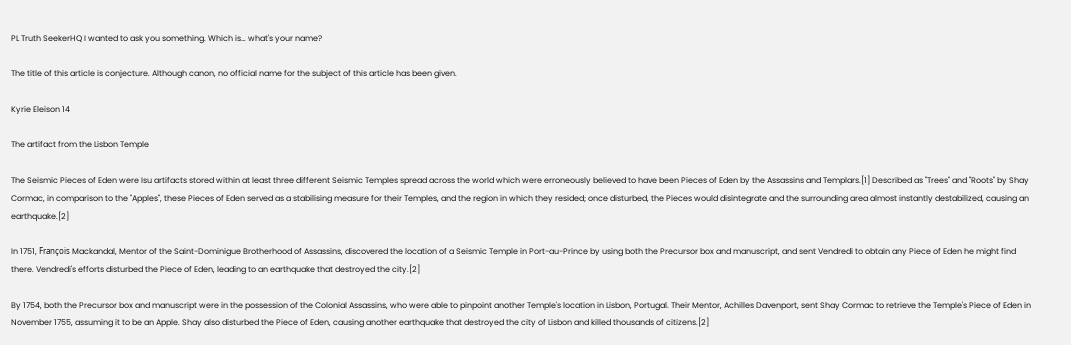PL Truth SeekerHQ I wanted to ask you something. Which is… what's your name?

The title of this article is conjecture. Although canon, no official name for the subject of this article has been given.

Kyrie Eleison 14

The artifact from the Lisbon Temple

The Seismic Pieces of Eden were Isu artifacts stored within at least three different Seismic Temples spread across the world which were erroneously believed to have been Pieces of Eden by the Assassins and Templars.[1] Described as "Trees" and "Roots" by Shay Cormac, in comparison to the "Apples", these Pieces of Eden served as a stabilising measure for their Temples, and the region in which they resided; once disturbed, the Pieces would disintegrate and the surrounding area almost instantly destabilized, causing an earthquake.[2]

In 1751, François Mackandal, Mentor of the Saint-Dominigue Brotherhood of Assassins, discovered the location of a Seismic Temple in Port-au-Prince by using both the Precursor box and manuscript, and sent Vendredi to obtain any Piece of Eden he might find there. Vendredi's efforts disturbed the Piece of Eden, leading to an earthquake that destroyed the city.[2]

By 1754, both the Precursor box and manuscript were in the possession of the Colonial Assassins, who were able to pinpoint another Temple's location in Lisbon, Portugal. Their Mentor, Achilles Davenport, sent Shay Cormac to retrieve the Temple's Piece of Eden in November 1755, assuming it to be an Apple. Shay also disturbed the Piece of Eden, causing another earthquake that destroyed the city of Lisbon and killed thousands of citizens.[2]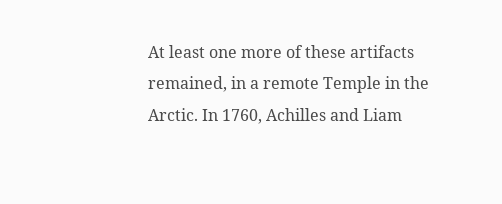At least one more of these artifacts remained, in a remote Temple in the Arctic. In 1760, Achilles and Liam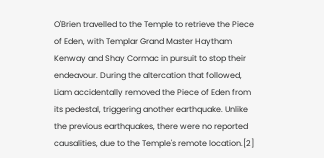O'Brien travelled to the Temple to retrieve the Piece of Eden, with Templar Grand Master Haytham Kenway and Shay Cormac in pursuit to stop their endeavour. During the altercation that followed, Liam accidentally removed the Piece of Eden from its pedestal, triggering another earthquake. Unlike the previous earthquakes, there were no reported causalities, due to the Temple's remote location.[2]